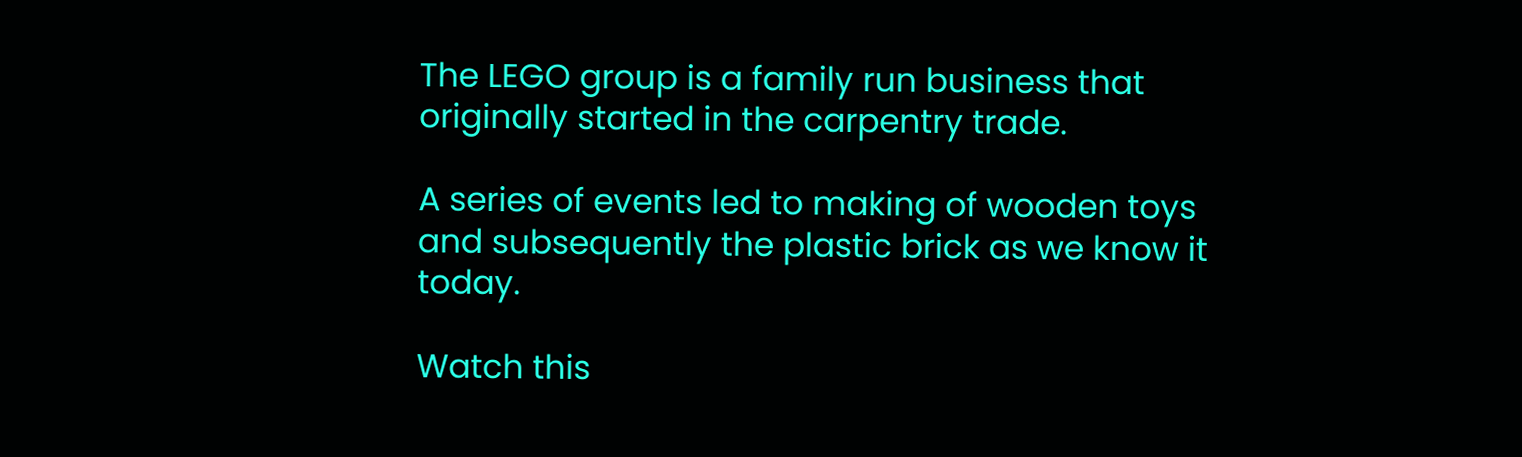The LEGO group is a family run business that originally started in the carpentry trade.

A series of events led to making of wooden toys and subsequently the plastic brick as we know it today.

Watch this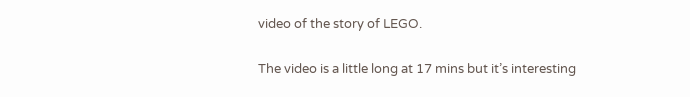video of the story of LEGO.

The video is a little long at 17 mins but it’s interesting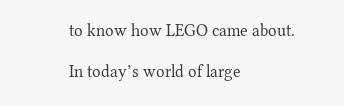to know how LEGO came about.

In today’s world of large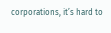corporations, it’s hard to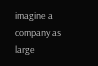imagine a company as large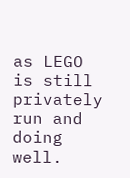as LEGO is still privately run and doing well.